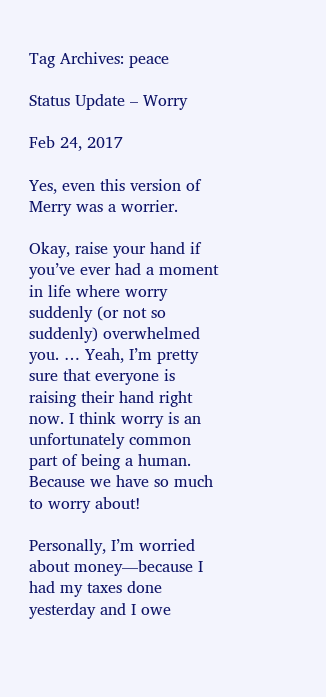Tag Archives: peace

Status Update – Worry

Feb 24, 2017

Yes, even this version of Merry was a worrier.

Okay, raise your hand if you’ve ever had a moment in life where worry suddenly (or not so suddenly) overwhelmed you. … Yeah, I’m pretty sure that everyone is raising their hand right now. I think worry is an unfortunately common part of being a human. Because we have so much to worry about!

Personally, I’m worried about money—because I had my taxes done yesterday and I owe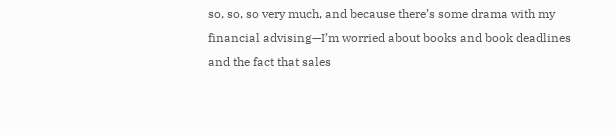so, so, so very much, and because there’s some drama with my financial advising—I’m worried about books and book deadlines and the fact that sales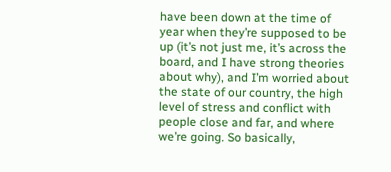have been down at the time of year when they’re supposed to be up (it’s not just me, it’s across the board, and I have strong theories about why), and I’m worried about the state of our country, the high level of stress and conflict with people close and far, and where we’re going. So basically,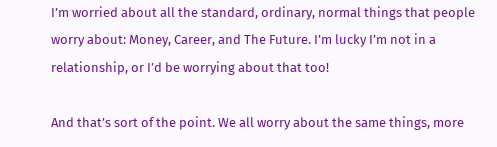I’m worried about all the standard, ordinary, normal things that people worry about: Money, Career, and The Future. I’m lucky I’m not in a relationship, or I’d be worrying about that too!

And that’s sort of the point. We all worry about the same things, more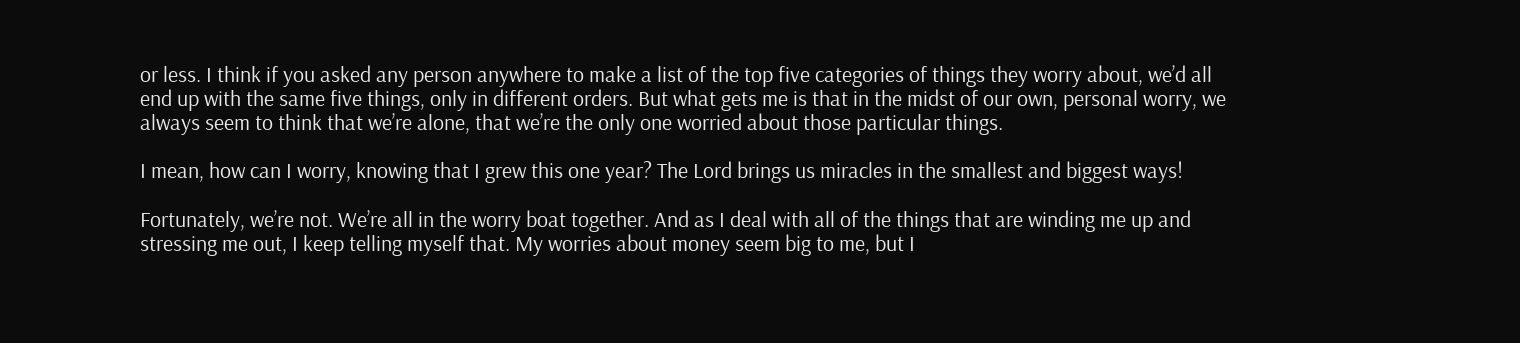or less. I think if you asked any person anywhere to make a list of the top five categories of things they worry about, we’d all end up with the same five things, only in different orders. But what gets me is that in the midst of our own, personal worry, we always seem to think that we’re alone, that we’re the only one worried about those particular things.

I mean, how can I worry, knowing that I grew this one year? The Lord brings us miracles in the smallest and biggest ways!

Fortunately, we’re not. We’re all in the worry boat together. And as I deal with all of the things that are winding me up and stressing me out, I keep telling myself that. My worries about money seem big to me, but I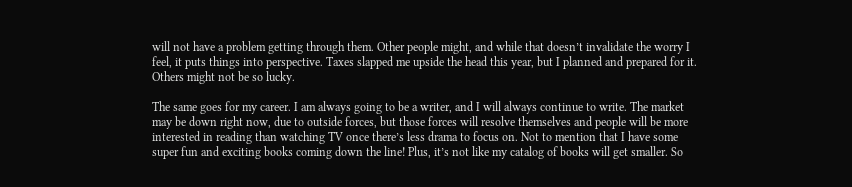will not have a problem getting through them. Other people might, and while that doesn’t invalidate the worry I feel, it puts things into perspective. Taxes slapped me upside the head this year, but I planned and prepared for it. Others might not be so lucky.

The same goes for my career. I am always going to be a writer, and I will always continue to write. The market may be down right now, due to outside forces, but those forces will resolve themselves and people will be more interested in reading than watching TV once there’s less drama to focus on. Not to mention that I have some super fun and exciting books coming down the line! Plus, it’s not like my catalog of books will get smaller. So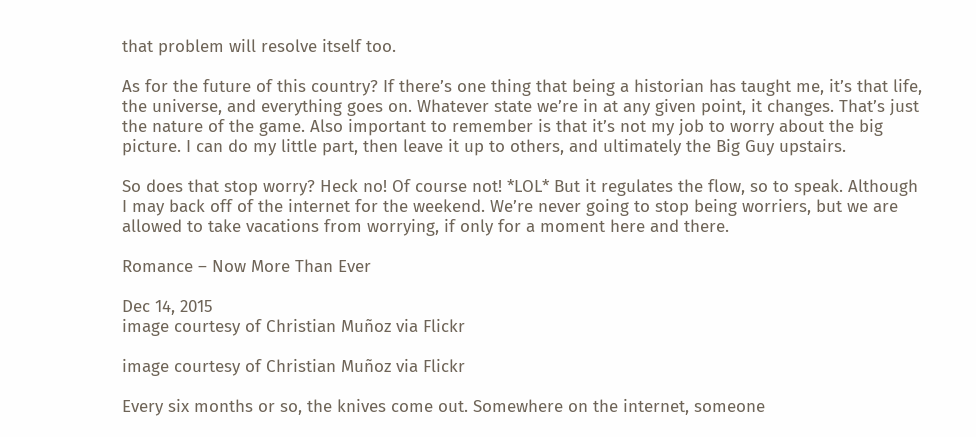that problem will resolve itself too.

As for the future of this country? If there’s one thing that being a historian has taught me, it’s that life, the universe, and everything goes on. Whatever state we’re in at any given point, it changes. That’s just the nature of the game. Also important to remember is that it’s not my job to worry about the big picture. I can do my little part, then leave it up to others, and ultimately the Big Guy upstairs.

So does that stop worry? Heck no! Of course not! *LOL* But it regulates the flow, so to speak. Although I may back off of the internet for the weekend. We’re never going to stop being worriers, but we are allowed to take vacations from worrying, if only for a moment here and there.

Romance – Now More Than Ever

Dec 14, 2015
image courtesy of Christian Muñoz via Flickr

image courtesy of Christian Muñoz via Flickr

Every six months or so, the knives come out. Somewhere on the internet, someone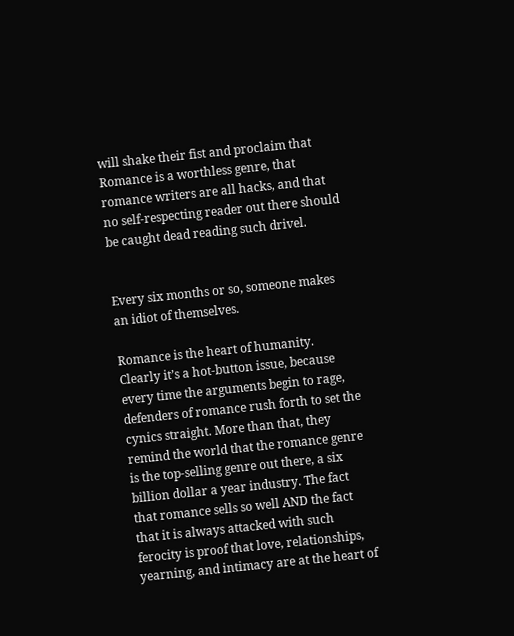will shake their fist and proclaim that Romance is a worthless genre, that romance writers are all hacks, and that no self-respecting reader out there should be caught dead reading such drivel.


Every six months or so, someone makes an idiot of themselves.

Romance is the heart of humanity. Clearly it’s a hot-button issue, because every time the arguments begin to rage, defenders of romance rush forth to set the cynics straight. More than that, they remind the world that the romance genre is the top-selling genre out there, a six billion dollar a year industry. The fact that romance sells so well AND the fact that it is always attacked with such ferocity is proof that love, relationships, yearning, and intimacy are at the heart of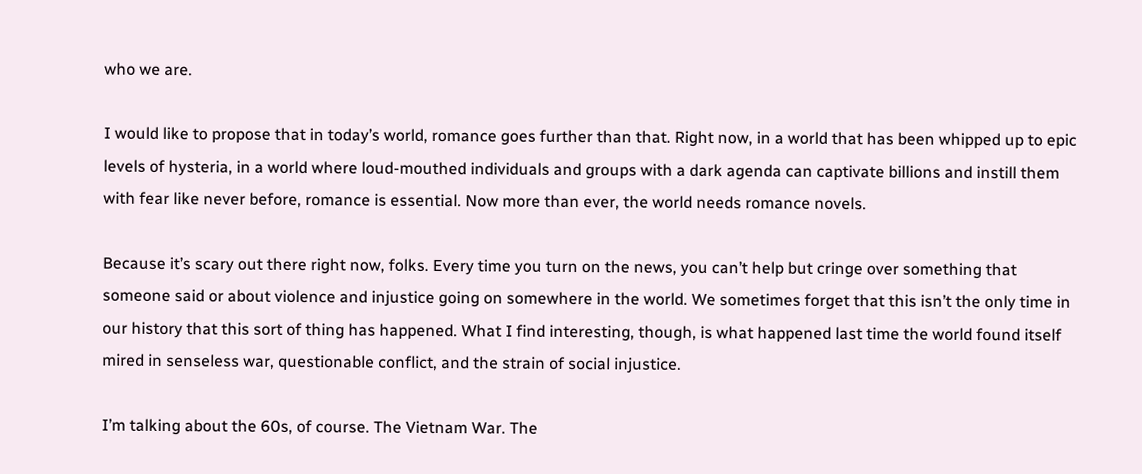who we are.

I would like to propose that in today’s world, romance goes further than that. Right now, in a world that has been whipped up to epic levels of hysteria, in a world where loud-mouthed individuals and groups with a dark agenda can captivate billions and instill them with fear like never before, romance is essential. Now more than ever, the world needs romance novels.

Because it’s scary out there right now, folks. Every time you turn on the news, you can’t help but cringe over something that someone said or about violence and injustice going on somewhere in the world. We sometimes forget that this isn’t the only time in our history that this sort of thing has happened. What I find interesting, though, is what happened last time the world found itself mired in senseless war, questionable conflict, and the strain of social injustice.

I’m talking about the 60s, of course. The Vietnam War. The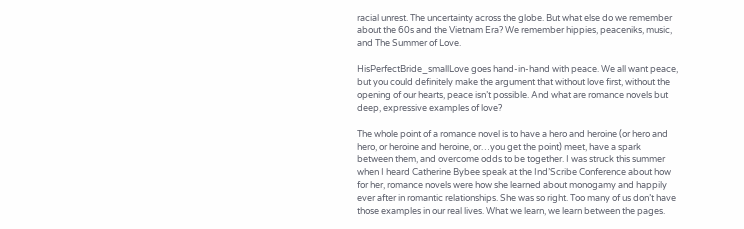racial unrest. The uncertainty across the globe. But what else do we remember about the 60s and the Vietnam Era? We remember hippies, peaceniks, music, and The Summer of Love.

HisPerfectBride_smallLove goes hand-in-hand with peace. We all want peace, but you could definitely make the argument that without love first, without the opening of our hearts, peace isn’t possible. And what are romance novels but deep, expressive examples of love?

The whole point of a romance novel is to have a hero and heroine (or hero and hero, or heroine and heroine, or…you get the point) meet, have a spark between them, and overcome odds to be together. I was struck this summer when I heard Catherine Bybee speak at the Ind’Scribe Conference about how for her, romance novels were how she learned about monogamy and happily ever after in romantic relationships. She was so right. Too many of us don’t have those examples in our real lives. What we learn, we learn between the pages.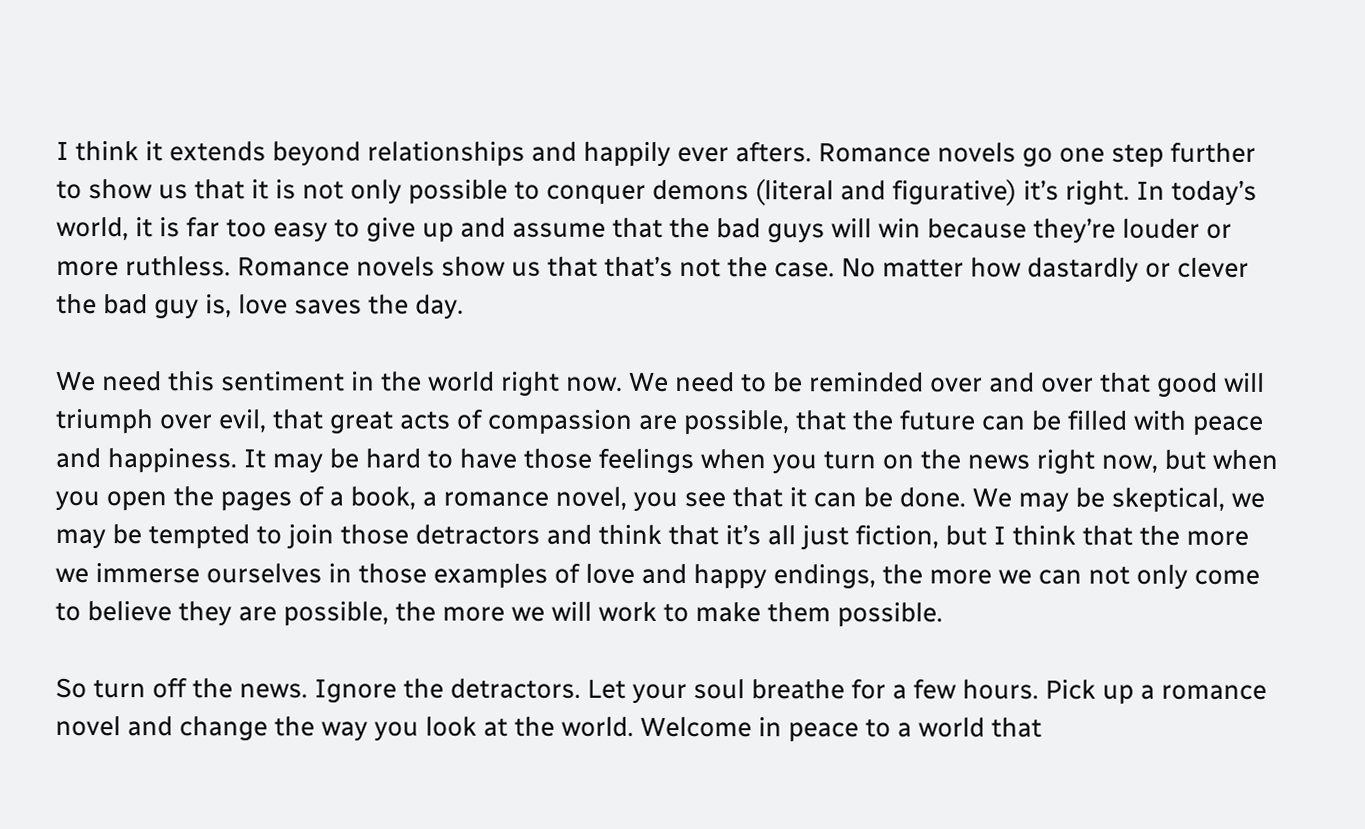I think it extends beyond relationships and happily ever afters. Romance novels go one step further to show us that it is not only possible to conquer demons (literal and figurative) it’s right. In today’s world, it is far too easy to give up and assume that the bad guys will win because they’re louder or more ruthless. Romance novels show us that that’s not the case. No matter how dastardly or clever the bad guy is, love saves the day.

We need this sentiment in the world right now. We need to be reminded over and over that good will triumph over evil, that great acts of compassion are possible, that the future can be filled with peace and happiness. It may be hard to have those feelings when you turn on the news right now, but when you open the pages of a book, a romance novel, you see that it can be done. We may be skeptical, we may be tempted to join those detractors and think that it’s all just fiction, but I think that the more we immerse ourselves in those examples of love and happy endings, the more we can not only come to believe they are possible, the more we will work to make them possible.

So turn off the news. Ignore the detractors. Let your soul breathe for a few hours. Pick up a romance novel and change the way you look at the world. Welcome in peace to a world that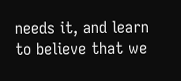needs it, and learn to believe that we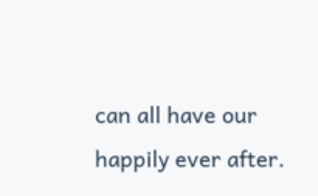can all have our happily ever after.